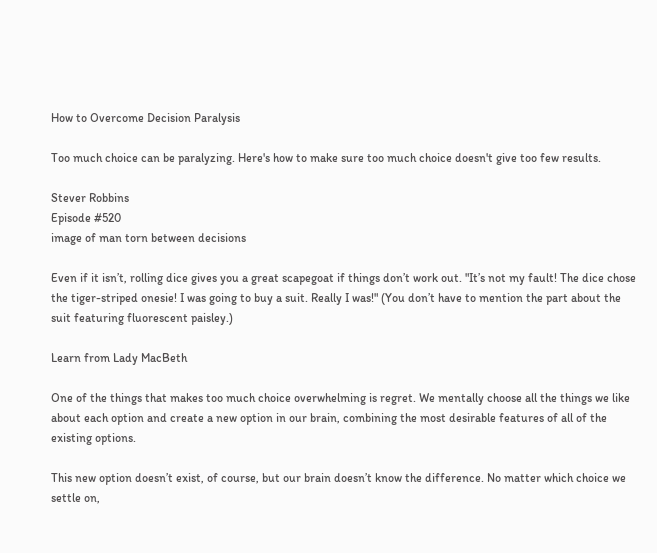How to Overcome Decision Paralysis

Too much choice can be paralyzing. Here's how to make sure too much choice doesn't give too few results.

Stever Robbins
Episode #520
image of man torn between decisions

Even if it isn’t, rolling dice gives you a great scapegoat if things don’t work out. "It’s not my fault! The dice chose the tiger-striped onesie! I was going to buy a suit. Really I was!" (You don’t have to mention the part about the suit featuring fluorescent paisley.)

Learn from Lady MacBeth

One of the things that makes too much choice overwhelming is regret. We mentally choose all the things we like about each option and create a new option in our brain, combining the most desirable features of all of the existing options.

This new option doesn’t exist, of course, but our brain doesn’t know the difference. No matter which choice we settle on,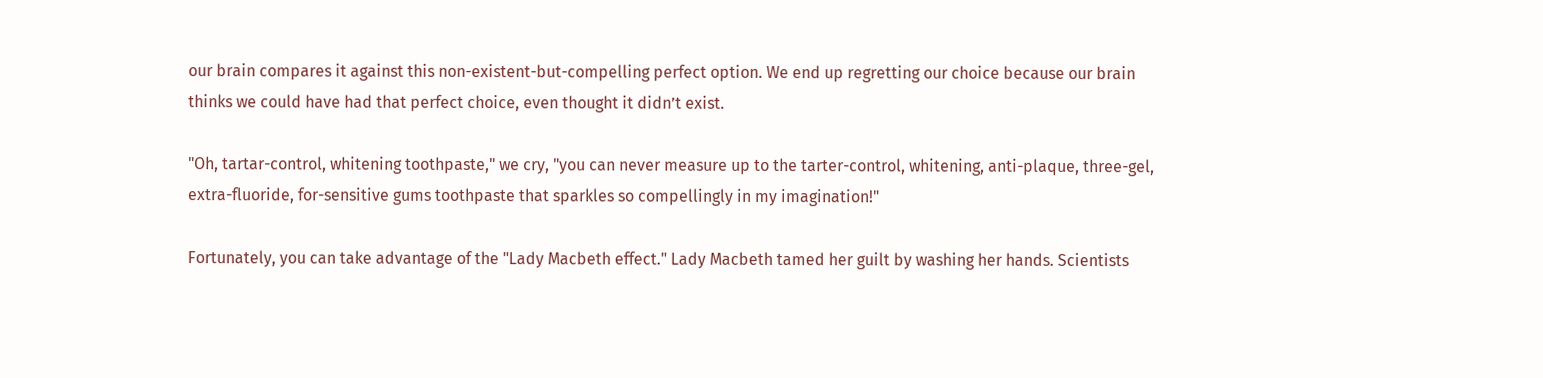our brain compares it against this non-existent-but-compelling perfect option. We end up regretting our choice because our brain thinks we could have had that perfect choice, even thought it didn’t exist.

"Oh, tartar-control, whitening toothpaste," we cry, "you can never measure up to the tarter-control, whitening, anti-plaque, three-gel, extra-fluoride, for-sensitive gums toothpaste that sparkles so compellingly in my imagination!"

Fortunately, you can take advantage of the "Lady Macbeth effect." Lady Macbeth tamed her guilt by washing her hands. Scientists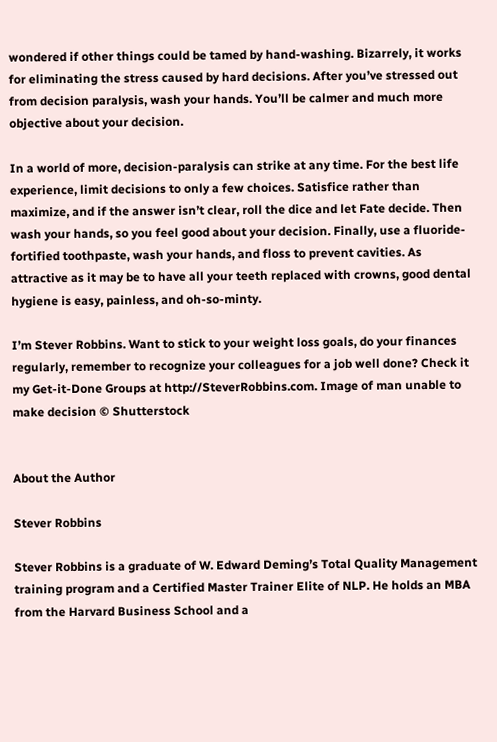wondered if other things could be tamed by hand-washing. Bizarrely, it works for eliminating the stress caused by hard decisions. After you’ve stressed out from decision paralysis, wash your hands. You’ll be calmer and much more objective about your decision.

In a world of more, decision-paralysis can strike at any time. For the best life experience, limit decisions to only a few choices. Satisfice rather than maximize, and if the answer isn’t clear, roll the dice and let Fate decide. Then wash your hands, so you feel good about your decision. Finally, use a fluoride-fortified toothpaste, wash your hands, and floss to prevent cavities. As attractive as it may be to have all your teeth replaced with crowns, good dental hygiene is easy, painless, and oh-so-minty.

I’m Stever Robbins. Want to stick to your weight loss goals, do your finances regularly, remember to recognize your colleagues for a job well done? Check it my Get-it-Done Groups at http://SteverRobbins.com. Image of man unable to make decision © Shutterstock


About the Author

Stever Robbins

Stever Robbins is a graduate of W. Edward Deming’s Total Quality Management training program and a Certified Master Trainer Elite of NLP. He holds an MBA from the Harvard Business School and a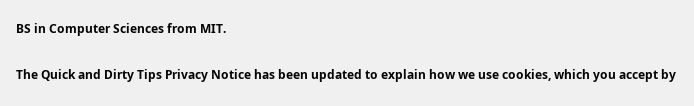BS in Computer Sciences from MIT.

The Quick and Dirty Tips Privacy Notice has been updated to explain how we use cookies, which you accept by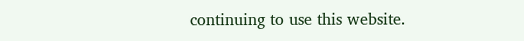continuing to use this website.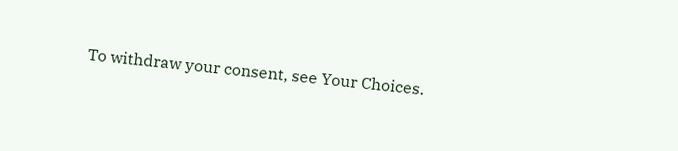To withdraw your consent, see Your Choices.